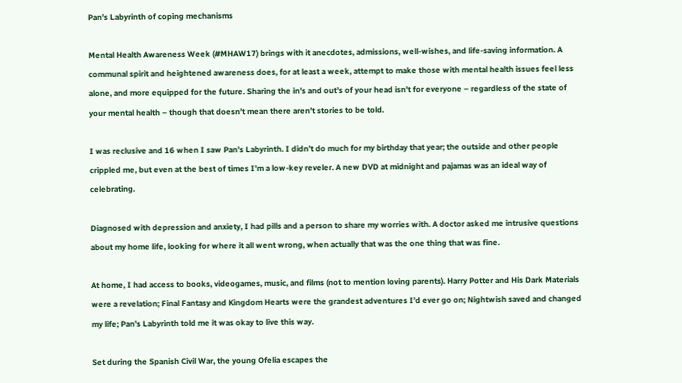Pan’s Labyrinth of coping mechanisms

Mental Health Awareness Week (#MHAW17) brings with it anecdotes, admissions, well-wishes, and life-saving information. A communal spirit and heightened awareness does, for at least a week, attempt to make those with mental health issues feel less alone, and more equipped for the future. Sharing the in’s and out’s of your head isn’t for everyone – regardless of the state of your mental health – though that doesn’t mean there aren’t stories to be told.

I was reclusive and 16 when I saw Pan’s Labyrinth. I didn’t do much for my birthday that year; the outside and other people crippled me, but even at the best of times I’m a low-key reveler. A new DVD at midnight and pajamas was an ideal way of celebrating.

Diagnosed with depression and anxiety, I had pills and a person to share my worries with. A doctor asked me intrusive questions about my home life, looking for where it all went wrong, when actually that was the one thing that was fine.

At home, I had access to books, videogames, music, and films (not to mention loving parents). Harry Potter and His Dark Materials were a revelation; Final Fantasy and Kingdom Hearts were the grandest adventures I’d ever go on; Nightwish saved and changed my life; Pan’s Labyrinth told me it was okay to live this way.

Set during the Spanish Civil War, the young Ofelia escapes the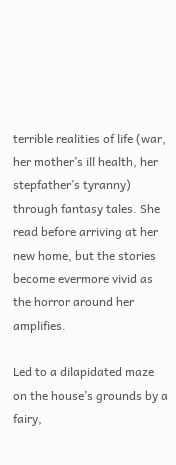terrible realities of life (war, her mother’s ill health, her stepfather’s tyranny) through fantasy tales. She read before arriving at her new home, but the stories become evermore vivid as the horror around her amplifies.

Led to a dilapidated maze on the house’s grounds by a fairy,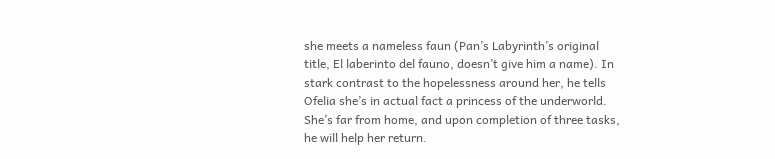she meets a nameless faun (Pan’s Labyrinth’s original title, El laberinto del fauno, doesn’t give him a name). In stark contrast to the hopelessness around her, he tells Ofelia she’s in actual fact a princess of the underworld. She’s far from home, and upon completion of three tasks, he will help her return.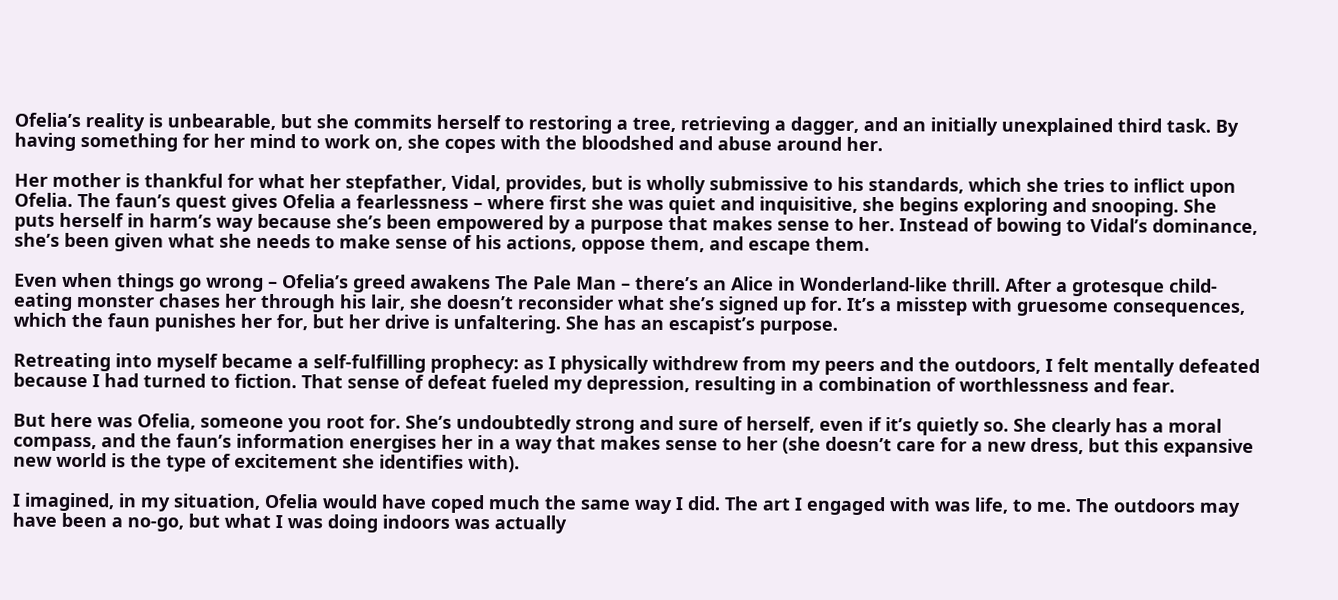Ofelia’s reality is unbearable, but she commits herself to restoring a tree, retrieving a dagger, and an initially unexplained third task. By having something for her mind to work on, she copes with the bloodshed and abuse around her.

Her mother is thankful for what her stepfather, Vidal, provides, but is wholly submissive to his standards, which she tries to inflict upon Ofelia. The faun’s quest gives Ofelia a fearlessness – where first she was quiet and inquisitive, she begins exploring and snooping. She puts herself in harm’s way because she’s been empowered by a purpose that makes sense to her. Instead of bowing to Vidal’s dominance, she’s been given what she needs to make sense of his actions, oppose them, and escape them.

Even when things go wrong – Ofelia’s greed awakens The Pale Man – there’s an Alice in Wonderland-like thrill. After a grotesque child-eating monster chases her through his lair, she doesn’t reconsider what she’s signed up for. It’s a misstep with gruesome consequences, which the faun punishes her for, but her drive is unfaltering. She has an escapist’s purpose.

Retreating into myself became a self-fulfilling prophecy: as I physically withdrew from my peers and the outdoors, I felt mentally defeated because I had turned to fiction. That sense of defeat fueled my depression, resulting in a combination of worthlessness and fear.

But here was Ofelia, someone you root for. She’s undoubtedly strong and sure of herself, even if it’s quietly so. She clearly has a moral compass, and the faun’s information energises her in a way that makes sense to her (she doesn’t care for a new dress, but this expansive new world is the type of excitement she identifies with).

I imagined, in my situation, Ofelia would have coped much the same way I did. The art I engaged with was life, to me. The outdoors may have been a no-go, but what I was doing indoors was actually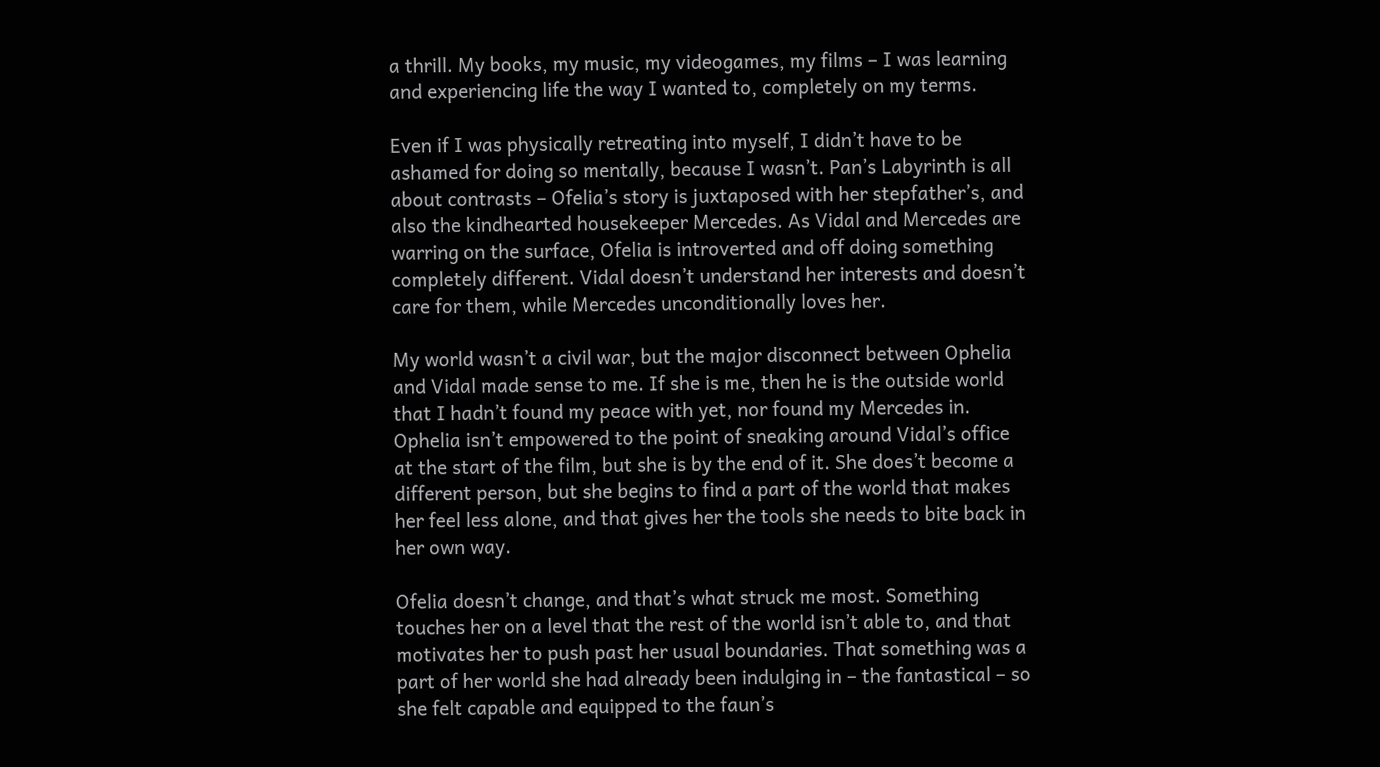a thrill. My books, my music, my videogames, my films – I was learning and experiencing life the way I wanted to, completely on my terms.

Even if I was physically retreating into myself, I didn’t have to be ashamed for doing so mentally, because I wasn’t. Pan’s Labyrinth is all about contrasts – Ofelia’s story is juxtaposed with her stepfather’s, and also the kindhearted housekeeper Mercedes. As Vidal and Mercedes are warring on the surface, Ofelia is introverted and off doing something completely different. Vidal doesn’t understand her interests and doesn’t care for them, while Mercedes unconditionally loves her.

My world wasn’t a civil war, but the major disconnect between Ophelia and Vidal made sense to me. If she is me, then he is the outside world that I hadn’t found my peace with yet, nor found my Mercedes in. Ophelia isn’t empowered to the point of sneaking around Vidal’s office at the start of the film, but she is by the end of it. She does’t become a different person, but she begins to find a part of the world that makes her feel less alone, and that gives her the tools she needs to bite back in her own way.

Ofelia doesn’t change, and that’s what struck me most. Something touches her on a level that the rest of the world isn’t able to, and that motivates her to push past her usual boundaries. That something was a part of her world she had already been indulging in – the fantastical – so she felt capable and equipped to the faun’s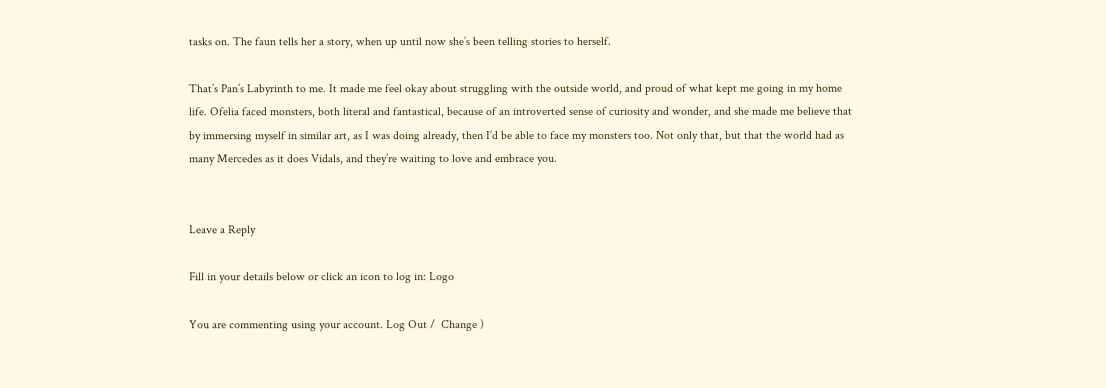tasks on. The faun tells her a story, when up until now she’s been telling stories to herself.

That’s Pan’s Labyrinth to me. It made me feel okay about struggling with the outside world, and proud of what kept me going in my home life. Ofelia faced monsters, both literal and fantastical, because of an introverted sense of curiosity and wonder, and she made me believe that by immersing myself in similar art, as I was doing already, then I’d be able to face my monsters too. Not only that, but that the world had as many Mercedes as it does Vidals, and they’re waiting to love and embrace you.


Leave a Reply

Fill in your details below or click an icon to log in: Logo

You are commenting using your account. Log Out /  Change )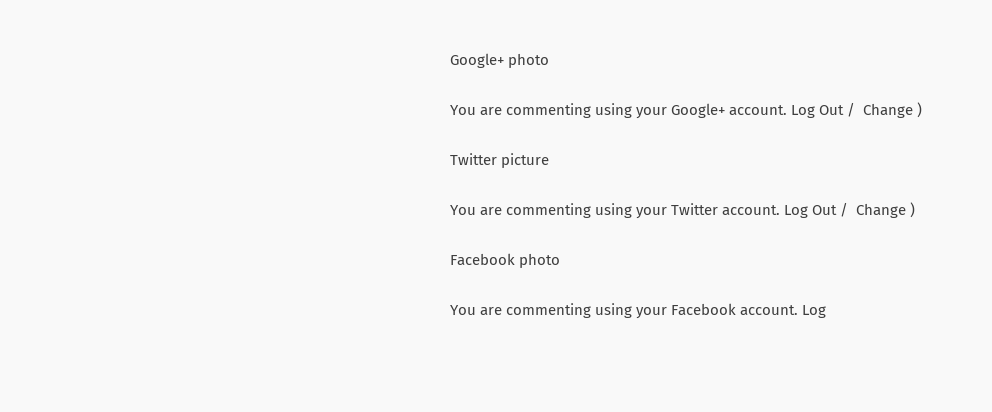Google+ photo

You are commenting using your Google+ account. Log Out /  Change )

Twitter picture

You are commenting using your Twitter account. Log Out /  Change )

Facebook photo

You are commenting using your Facebook account. Log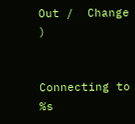Out /  Change )


Connecting to %s